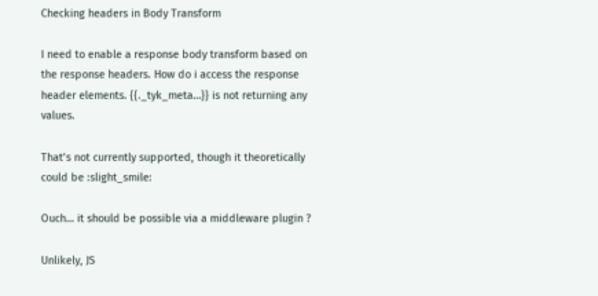Checking headers in Body Transform

I need to enable a response body transform based on the response headers. How do i access the response header elements. {{._tyk_meta…}} is not returning any values.

That’s not currently supported, though it theoretically could be :slight_smile:

Ouch… it should be possible via a middleware plugin ?

Unlikely, JS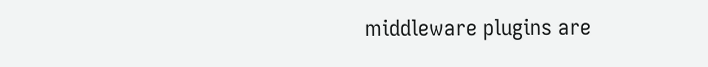middleware plugins are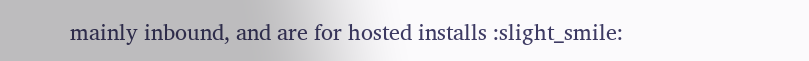mainly inbound, and are for hosted installs :slight_smile: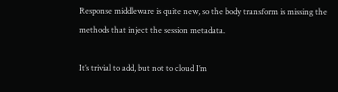Response middleware is quite new, so the body transform is missing the methods that inject the session metadata.

It’s trivial to add, but not to cloud I’m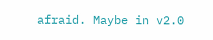afraid. Maybe in v2.0